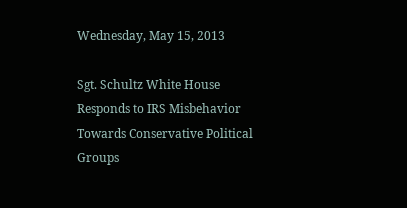Wednesday, May 15, 2013

Sgt. Schultz White House Responds to IRS Misbehavior Towards Conservative Political Groups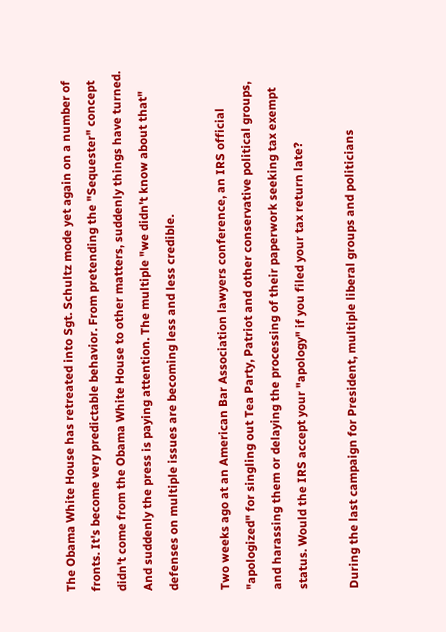The Obama White House has retreated into Sgt. Schultz mode yet again on a number of fronts. It's become very predictable behavior. From pretending the "Sequester" concept didn't come from the Obama White House to other matters, suddenly things have turned. And suddenly the press is paying attention. The multiple "we didn't know about that" defenses on multiple issues are becoming less and less credible.

Two weeks ago at an American Bar Association lawyers conference, an IRS official "apologized" for singling out Tea Party, Patriot and other conservative political groups, and harassing them or delaying the processing of their paperwork seeking tax exempt status. Would the IRS accept your "apology" if you filed your tax return late?

During the last campaign for President, multiple liberal groups and politicians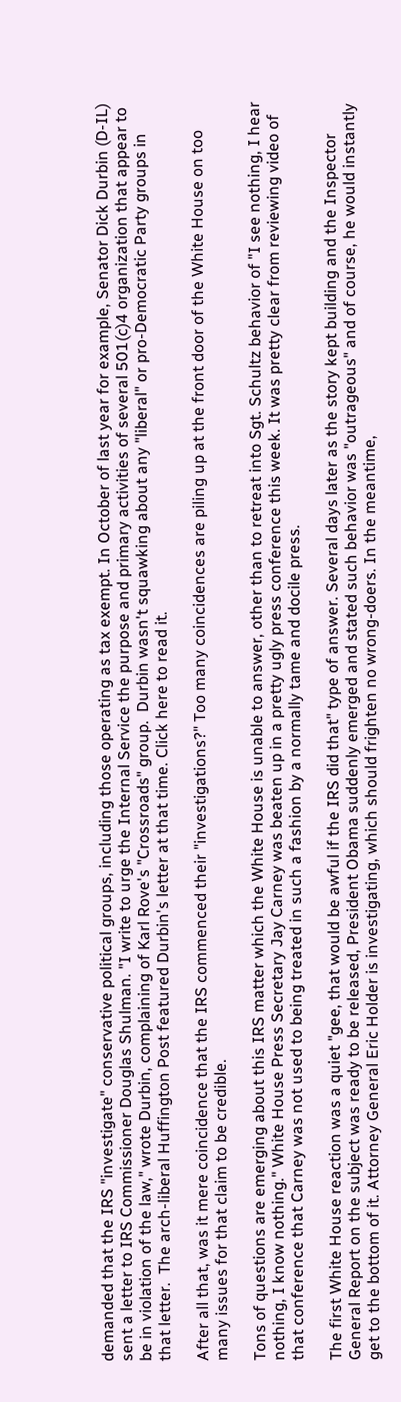demanded that the IRS "investigate" conservative political groups, including those operating as tax exempt. In October of last year for example, Senator Dick Durbin (D-IL) sent a letter to IRS Commissioner Douglas Shulman. "I write to urge the Internal Service the purpose and primary activities of several 501(c)4 organization that appear to be in violation of the law," wrote Durbin, complaining of Karl Rove's "Crossroads" group.  Durbin wasn't squawking about any "liberal" or pro-Democratic Party groups in that letter.  The arch-liberal Huffington Post featured Durbin's letter at that time. Click here to read it.

After all that, was it mere coincidence that the IRS commenced their "investigations?" Too many coincidences are piling up at the front door of the White House on too many issues for that claim to be credible.

Tons of questions are emerging about this IRS matter which the White House is unable to answer, other than to retreat into Sgt. Schultz behavior of "I see nothing, I hear nothing, I know nothing." White House Press Secretary Jay Carney was beaten up in a pretty ugly press conference this week. It was pretty clear from reviewing video of that conference that Carney was not used to being treated in such a fashion by a normally tame and docile press.

The first White House reaction was a quiet "gee, that would be awful if the IRS did that" type of answer. Several days later as the story kept building and the Inspector General Report on the subject was ready to be released, President Obama suddenly emerged and stated such behavior was "outrageous" and of course, he would instantly get to the bottom of it. Attorney General Eric Holder is investigating, which should frighten no wrong-doers. In the meantime,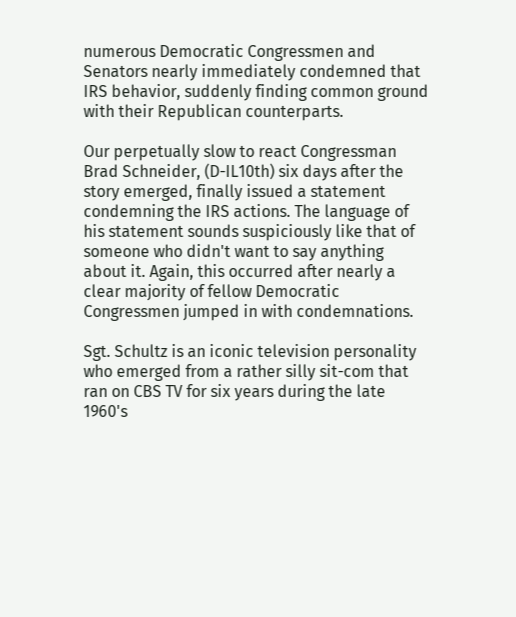numerous Democratic Congressmen and Senators nearly immediately condemned that IRS behavior, suddenly finding common ground with their Republican counterparts.

Our perpetually slow to react Congressman Brad Schneider, (D-IL10th) six days after the story emerged, finally issued a statement condemning the IRS actions. The language of his statement sounds suspiciously like that of someone who didn't want to say anything about it. Again, this occurred after nearly a clear majority of fellow Democratic Congressmen jumped in with condemnations.

Sgt. Schultz is an iconic television personality who emerged from a rather silly sit-com that ran on CBS TV for six years during the late 1960's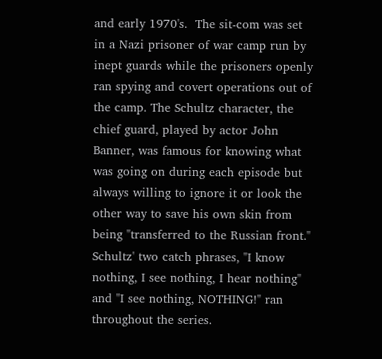and early 1970's.  The sit-com was set in a Nazi prisoner of war camp run by inept guards while the prisoners openly ran spying and covert operations out of the camp. The Schultz character, the chief guard, played by actor John Banner, was famous for knowing what was going on during each episode but always willing to ignore it or look the other way to save his own skin from being "transferred to the Russian front." Schultz' two catch phrases, "I know nothing, I see nothing, I hear nothing" and "I see nothing, NOTHING!" ran throughout the series.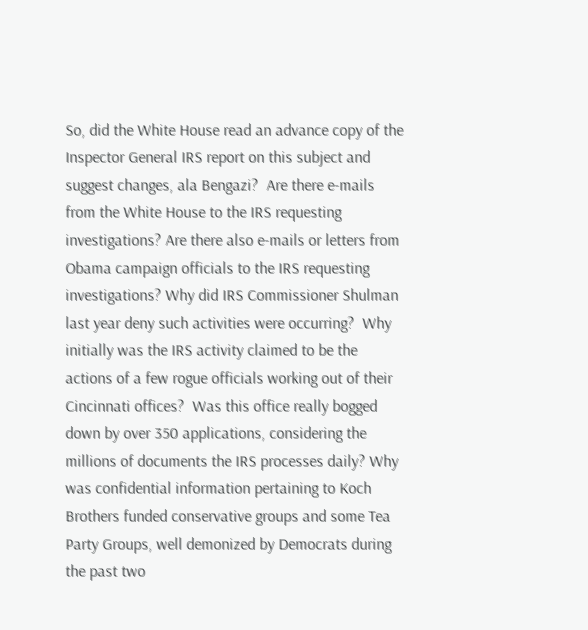So, did the White House read an advance copy of the Inspector General IRS report on this subject and suggest changes, ala Bengazi?  Are there e-mails from the White House to the IRS requesting investigations? Are there also e-mails or letters from Obama campaign officials to the IRS requesting investigations? Why did IRS Commissioner Shulman last year deny such activities were occurring?  Why initially was the IRS activity claimed to be the actions of a few rogue officials working out of their Cincinnati offices?  Was this office really bogged down by over 350 applications, considering the millions of documents the IRS processes daily? Why was confidential information pertaining to Koch Brothers funded conservative groups and some Tea Party Groups, well demonized by Democrats during the past two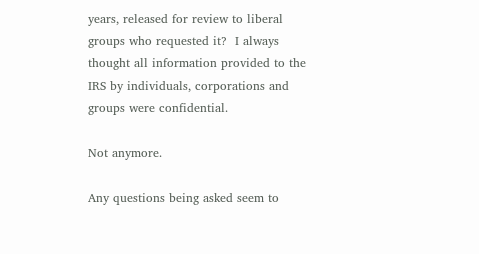years, released for review to liberal groups who requested it?  I always thought all information provided to the IRS by individuals, corporations and groups were confidential.

Not anymore.

Any questions being asked seem to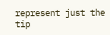represent just the tip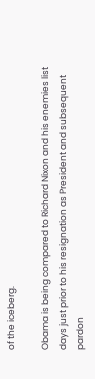of the iceberg.

Obama is being compared to Richard Nixon and his enemies list days just prior to his resignation as President and subsequent pardon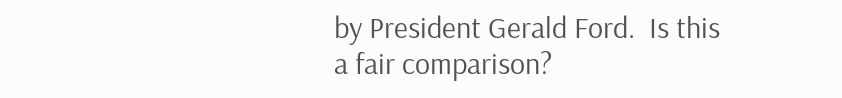by President Gerald Ford.  Is this a fair comparison?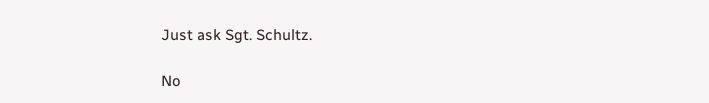Just ask Sgt. Schultz.

No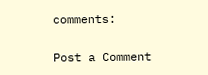comments:

Post a Comment